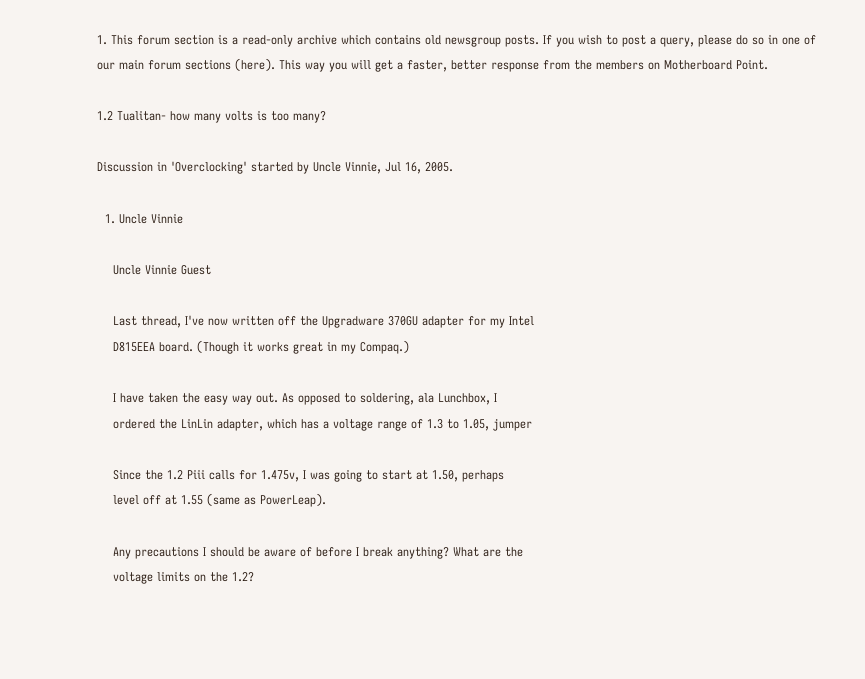1. This forum section is a read-only archive which contains old newsgroup posts. If you wish to post a query, please do so in one of our main forum sections (here). This way you will get a faster, better response from the members on Motherboard Point.

1.2 Tualitan- how many volts is too many?

Discussion in 'Overclocking' started by Uncle Vinnie, Jul 16, 2005.

  1. Uncle Vinnie

    Uncle Vinnie Guest

    Last thread, I've now written off the Upgradware 370GU adapter for my Intel
    D815EEA board. (Though it works great in my Compaq.)

    I have taken the easy way out. As opposed to soldering, ala Lunchbox, I
    ordered the LinLin adapter, which has a voltage range of 1.3 to 1.05, jumper

    Since the 1.2 Piii calls for 1.475v, I was going to start at 1.50, perhaps
    level off at 1.55 (same as PowerLeap).

    Any precautions I should be aware of before I break anything? What are the
    voltage limits on the 1.2?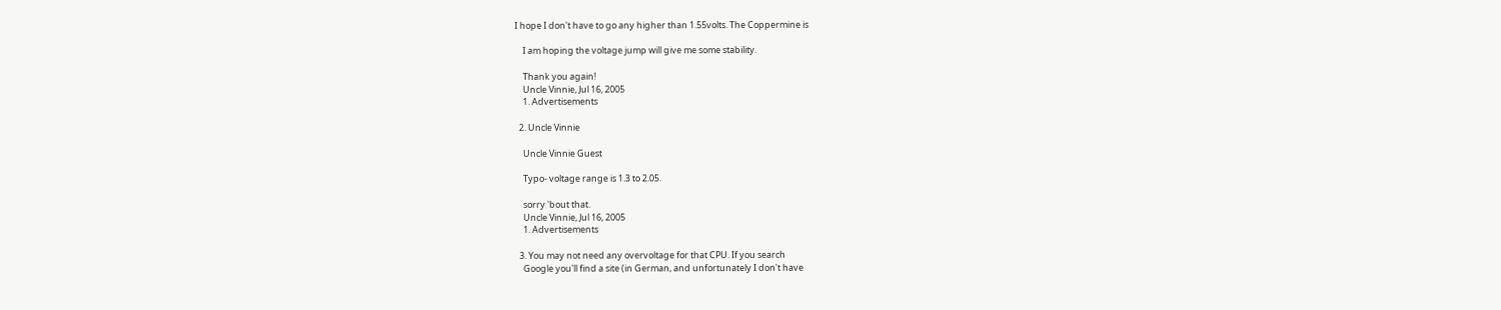I hope I don't have to go any higher than 1.55volts. The Coppermine is

    I am hoping the voltage jump will give me some stability.

    Thank you again!
    Uncle Vinnie, Jul 16, 2005
    1. Advertisements

  2. Uncle Vinnie

    Uncle Vinnie Guest

    Typo- voltage range is 1.3 to 2.05.

    sorry 'bout that.
    Uncle Vinnie, Jul 16, 2005
    1. Advertisements

  3. You may not need any overvoltage for that CPU. If you search
    Google you'll find a site (in German, and unfortunately I don't have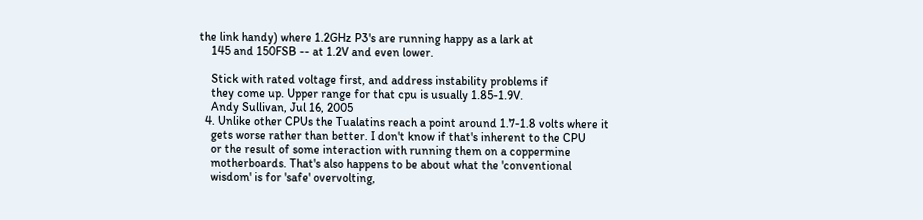the link handy) where 1.2GHz P3's are running happy as a lark at
    145 and 150FSB -- at 1.2V and even lower.

    Stick with rated voltage first, and address instability problems if
    they come up. Upper range for that cpu is usually 1.85-1.9V.
    Andy Sullivan, Jul 16, 2005
  4. Unlike other CPUs the Tualatins reach a point around 1.7-1.8 volts where it
    gets worse rather than better. I don't know if that's inherent to the CPU
    or the result of some interaction with running them on a coppermine
    motherboards. That's also happens to be about what the 'conventional
    wisdom' is for 'safe' overvolting,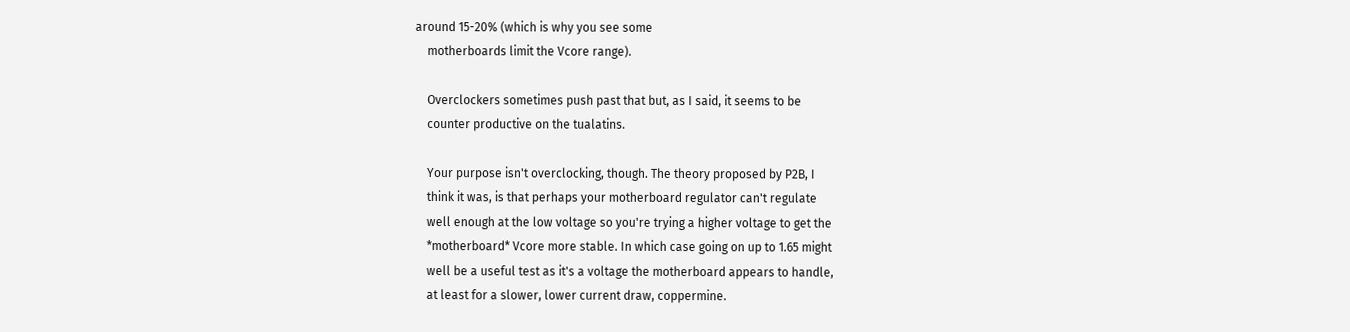around 15-20% (which is why you see some
    motherboards limit the Vcore range).

    Overclockers sometimes push past that but, as I said, it seems to be
    counter productive on the tualatins.

    Your purpose isn't overclocking, though. The theory proposed by P2B, I
    think it was, is that perhaps your motherboard regulator can't regulate
    well enough at the low voltage so you're trying a higher voltage to get the
    *motherboard* Vcore more stable. In which case going on up to 1.65 might
    well be a useful test as it's a voltage the motherboard appears to handle,
    at least for a slower, lower current draw, coppermine.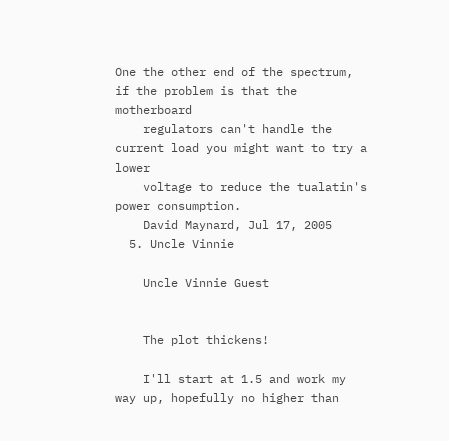One the other end of the spectrum, if the problem is that the motherboard
    regulators can't handle the current load you might want to try a lower
    voltage to reduce the tualatin's power consumption.
    David Maynard, Jul 17, 2005
  5. Uncle Vinnie

    Uncle Vinnie Guest


    The plot thickens!

    I'll start at 1.5 and work my way up, hopefully no higher than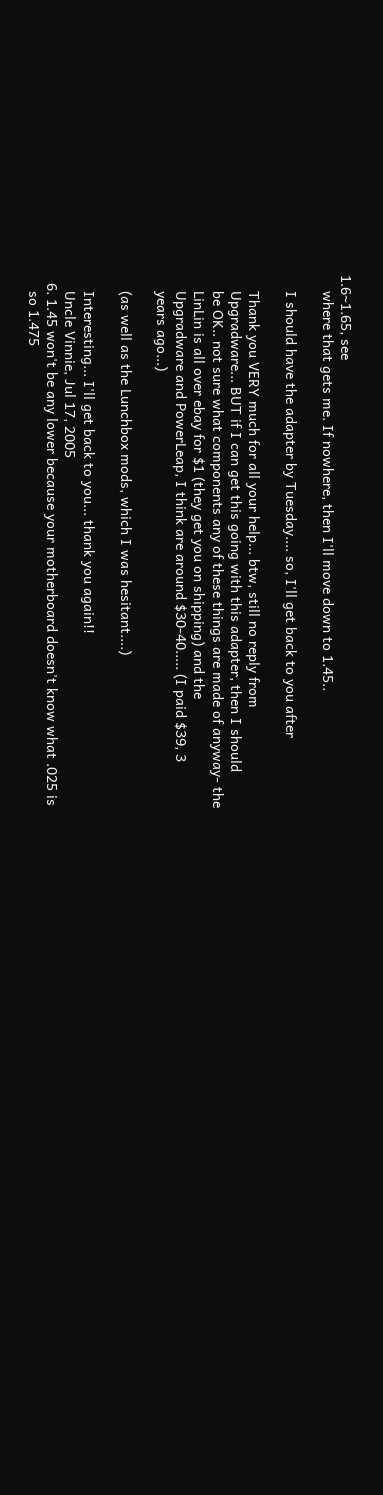1.6~1.65, see
    where that gets me. If nowhere, then I'll move down to 1.45..

    I should have the adapter by Tuesday.... so, I'll get back to you after

    Thank you VERY much for all your help... btw, still no reply from
    Upgradware... BUT if I can get this going with this adapter, then I should
    be OK.. not sure what components any of these things are made of anyway- the
    LinLin is all over ebay for $1 (they get you on shipping) and the
    Upgradware and PowerLeap, I think are around $30-40..... (I paid $39, 3
    years ago...)

    (as well as the Lunchbox mods, which I was hesitant....)

    Interesting... I'll get back to you... thank you again!!
    Uncle Vinnie, Jul 17, 2005
  6. 1.45 won't be any lower because your motherboard doesn't know what .025 is
    so 1.475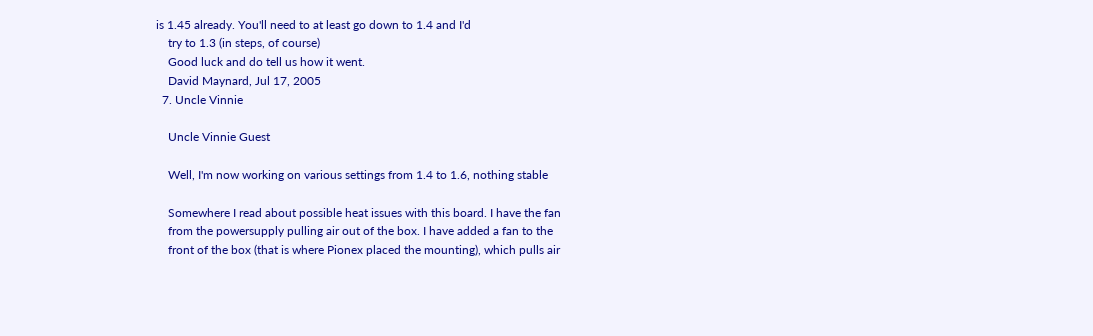is 1.45 already. You'll need to at least go down to 1.4 and I'd
    try to 1.3 (in steps, of course)
    Good luck and do tell us how it went.
    David Maynard, Jul 17, 2005
  7. Uncle Vinnie

    Uncle Vinnie Guest

    Well, I'm now working on various settings from 1.4 to 1.6, nothing stable

    Somewhere I read about possible heat issues with this board. I have the fan
    from the powersupply pulling air out of the box. I have added a fan to the
    front of the box (that is where Pionex placed the mounting), which pulls air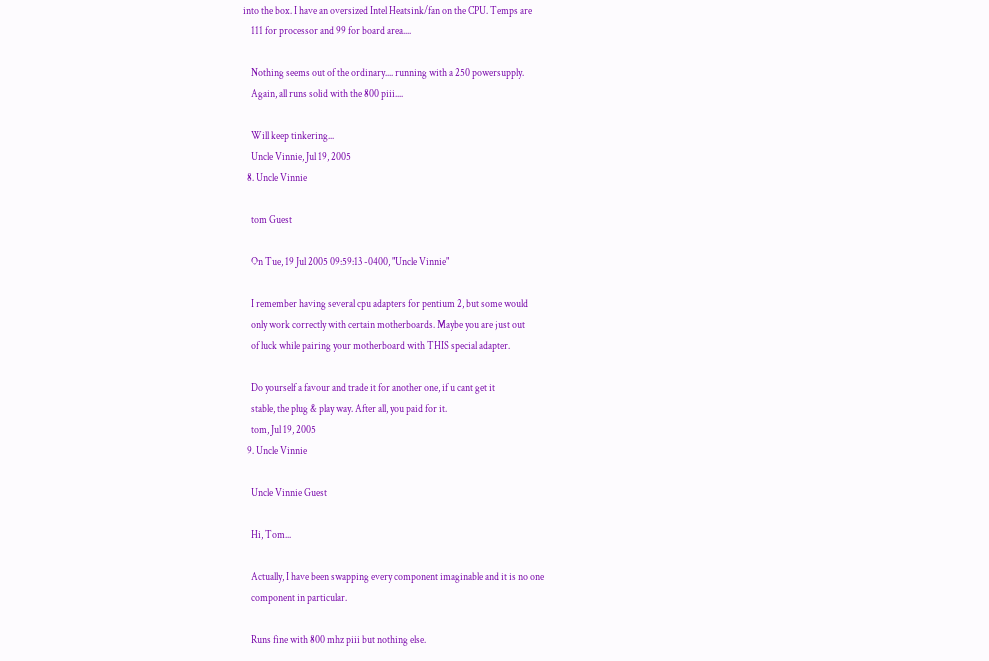into the box. I have an oversized Intel Heatsink/fan on the CPU. Temps are
    111 for processor and 99 for board area....

    Nothing seems out of the ordinary.... running with a 250 powersupply.
    Again, all runs solid with the 800 piii....

    Will keep tinkering...
    Uncle Vinnie, Jul 19, 2005
  8. Uncle Vinnie

    tom Guest

    On Tue, 19 Jul 2005 09:59:13 -0400, "Uncle Vinnie"

    I remember having several cpu adapters for pentium 2, but some would
    only work correctly with certain motherboards. Maybe you are just out
    of luck while pairing your motherboard with THIS special adapter.

    Do yourself a favour and trade it for another one, if u cant get it
    stable, the plug & play way. After all, you paid for it.
    tom, Jul 19, 2005
  9. Uncle Vinnie

    Uncle Vinnie Guest

    Hi, Tom...

    Actually, I have been swapping every component imaginable and it is no one
    component in particular.

    Runs fine with 800 mhz piii but nothing else.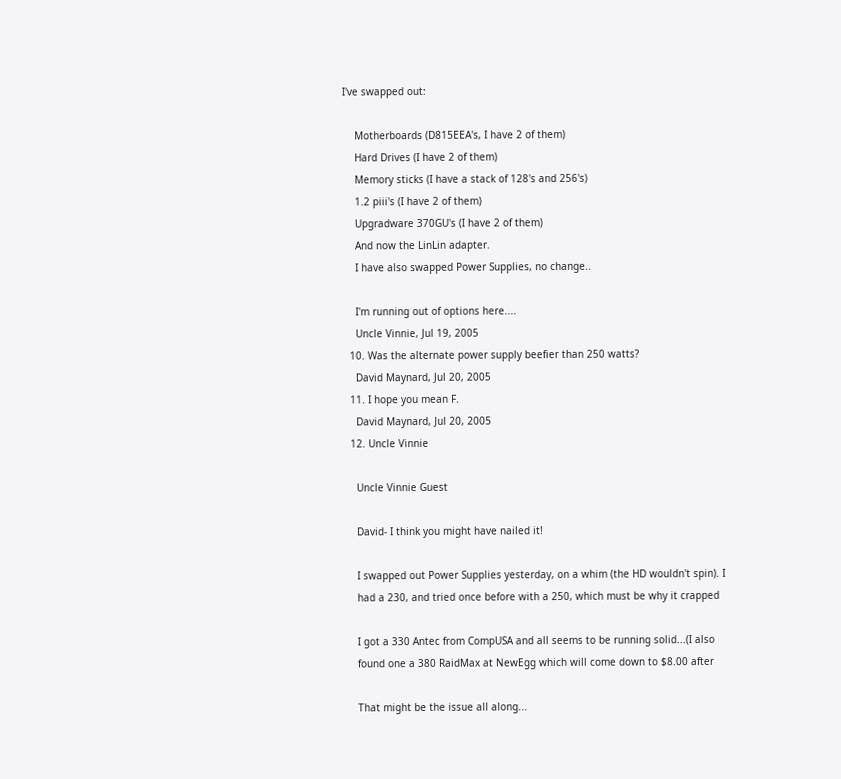I've swapped out:

    Motherboards (D815EEA's, I have 2 of them)
    Hard Drives (I have 2 of them)
    Memory sticks (I have a stack of 128's and 256's)
    1.2 piii's (I have 2 of them)
    Upgradware 370GU's (I have 2 of them)
    And now the LinLin adapter.
    I have also swapped Power Supplies, no change..

    I'm running out of options here....
    Uncle Vinnie, Jul 19, 2005
  10. Was the alternate power supply beefier than 250 watts?
    David Maynard, Jul 20, 2005
  11. I hope you mean F.
    David Maynard, Jul 20, 2005
  12. Uncle Vinnie

    Uncle Vinnie Guest

    David- I think you might have nailed it!

    I swapped out Power Supplies yesterday, on a whim (the HD wouldn't spin). I
    had a 230, and tried once before with a 250, which must be why it crapped

    I got a 330 Antec from CompUSA and all seems to be running solid...(I also
    found one a 380 RaidMax at NewEgg which will come down to $8.00 after

    That might be the issue all along...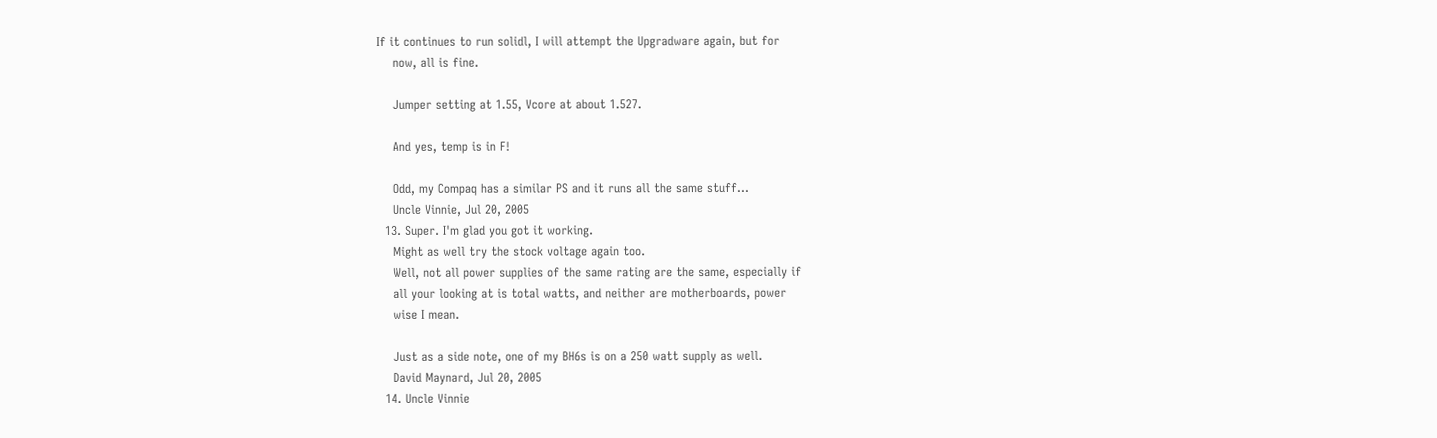If it continues to run solidl, I will attempt the Upgradware again, but for
    now, all is fine.

    Jumper setting at 1.55, Vcore at about 1.527.

    And yes, temp is in F!

    Odd, my Compaq has a similar PS and it runs all the same stuff...
    Uncle Vinnie, Jul 20, 2005
  13. Super. I'm glad you got it working.
    Might as well try the stock voltage again too.
    Well, not all power supplies of the same rating are the same, especially if
    all your looking at is total watts, and neither are motherboards, power
    wise I mean.

    Just as a side note, one of my BH6s is on a 250 watt supply as well.
    David Maynard, Jul 20, 2005
  14. Uncle Vinnie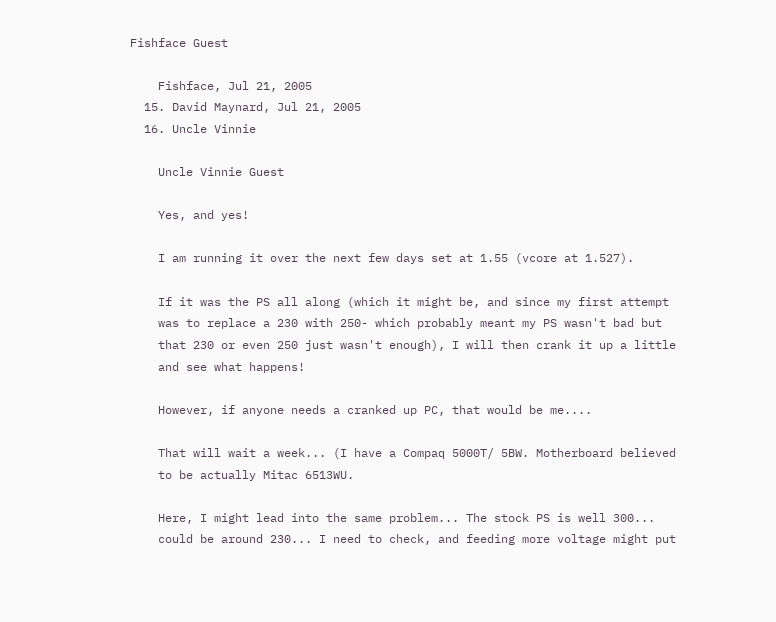Fishface Guest

    Fishface, Jul 21, 2005
  15. David Maynard, Jul 21, 2005
  16. Uncle Vinnie

    Uncle Vinnie Guest

    Yes, and yes!

    I am running it over the next few days set at 1.55 (vcore at 1.527).

    If it was the PS all along (which it might be, and since my first attempt
    was to replace a 230 with 250- which probably meant my PS wasn't bad but
    that 230 or even 250 just wasn't enough), I will then crank it up a little
    and see what happens!

    However, if anyone needs a cranked up PC, that would be me....

    That will wait a week... (I have a Compaq 5000T/ 5BW. Motherboard believed
    to be actually Mitac 6513WU.

    Here, I might lead into the same problem... The stock PS is well 300...
    could be around 230... I need to check, and feeding more voltage might put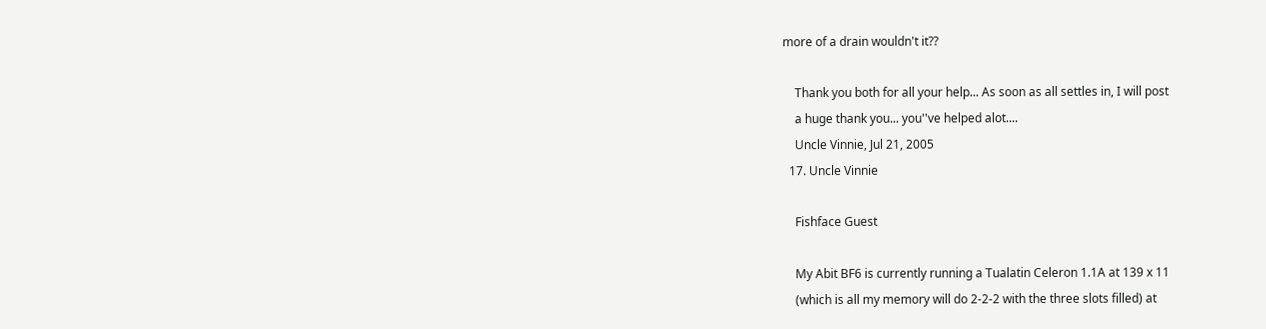more of a drain wouldn't it??

    Thank you both for all your help... As soon as all settles in, I will post
    a huge thank you... you''ve helped alot....
    Uncle Vinnie, Jul 21, 2005
  17. Uncle Vinnie

    Fishface Guest

    My Abit BF6 is currently running a Tualatin Celeron 1.1A at 139 x 11
    (which is all my memory will do 2-2-2 with the three slots filled) at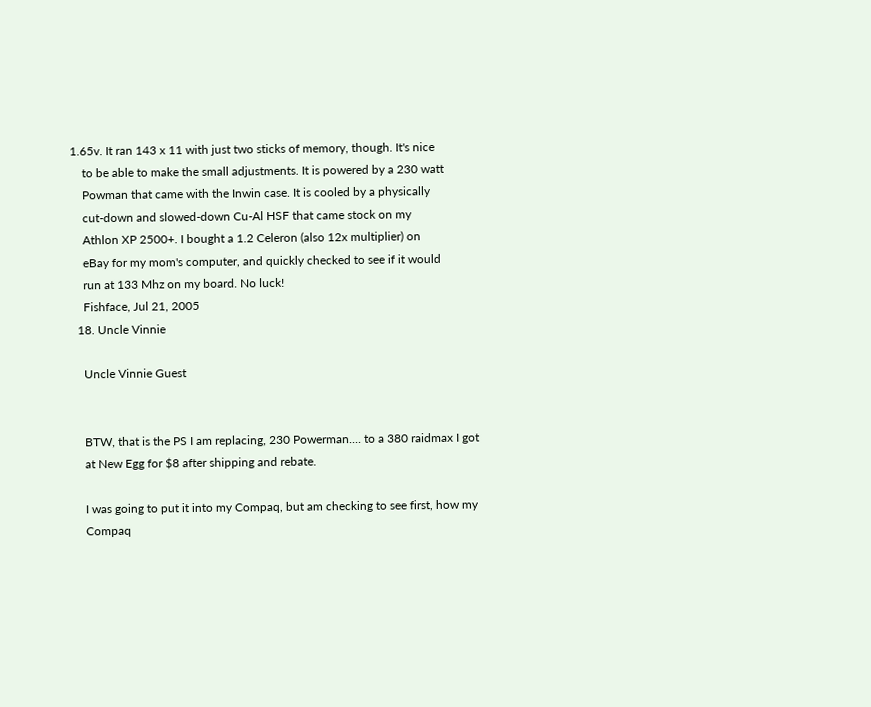1.65v. It ran 143 x 11 with just two sticks of memory, though. It's nice
    to be able to make the small adjustments. It is powered by a 230 watt
    Powman that came with the Inwin case. It is cooled by a physically
    cut-down and slowed-down Cu-Al HSF that came stock on my
    Athlon XP 2500+. I bought a 1.2 Celeron (also 12x multiplier) on
    eBay for my mom's computer, and quickly checked to see if it would
    run at 133 Mhz on my board. No luck!
    Fishface, Jul 21, 2005
  18. Uncle Vinnie

    Uncle Vinnie Guest


    BTW, that is the PS I am replacing, 230 Powerman.... to a 380 raidmax I got
    at New Egg for $8 after shipping and rebate.

    I was going to put it into my Compaq, but am checking to see first, how my
    Compaq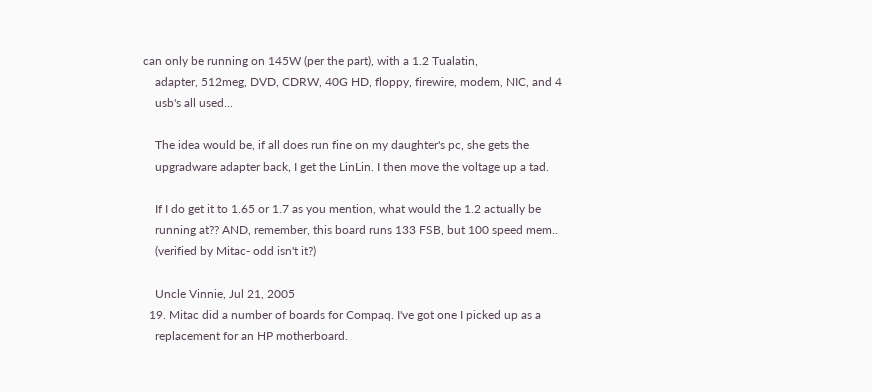can only be running on 145W (per the part), with a 1.2 Tualatin,
    adapter, 512meg, DVD, CDRW, 40G HD, floppy, firewire, modem, NIC, and 4
    usb's all used...

    The idea would be, if all does run fine on my daughter's pc, she gets the
    upgradware adapter back, I get the LinLin. I then move the voltage up a tad.

    If I do get it to 1.65 or 1.7 as you mention, what would the 1.2 actually be
    running at?? AND, remember, this board runs 133 FSB, but 100 speed mem..
    (verified by Mitac- odd isn't it?)

    Uncle Vinnie, Jul 21, 2005
  19. Mitac did a number of boards for Compaq. I've got one I picked up as a
    replacement for an HP motherboard.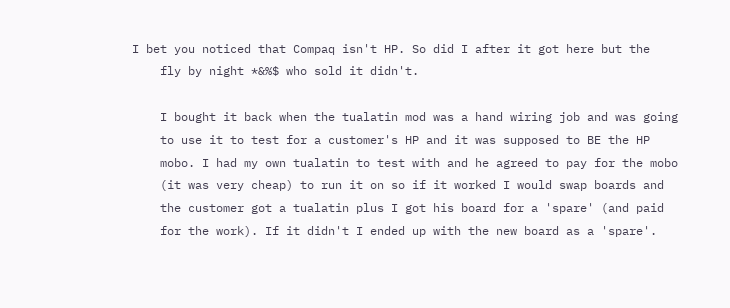I bet you noticed that Compaq isn't HP. So did I after it got here but the
    fly by night *&%$ who sold it didn't.

    I bought it back when the tualatin mod was a hand wiring job and was going
    to use it to test for a customer's HP and it was supposed to BE the HP
    mobo. I had my own tualatin to test with and he agreed to pay for the mobo
    (it was very cheap) to run it on so if it worked I would swap boards and
    the customer got a tualatin plus I got his board for a 'spare' (and paid
    for the work). If it didn't I ended up with the new board as a 'spare'.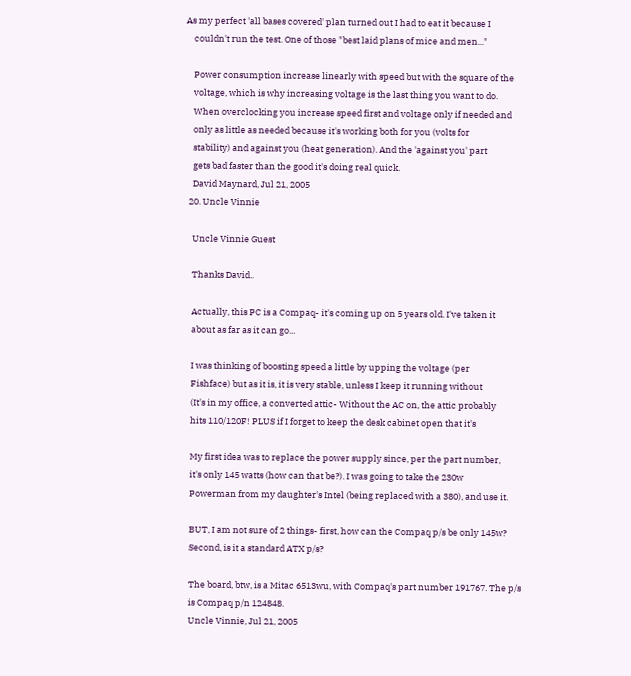As my perfect 'all bases covered' plan turned out I had to eat it because I
    couldn't run the test. One of those "best laid plans of mice and men..."

    Power consumption increase linearly with speed but with the square of the
    voltage, which is why increasing voltage is the last thing you want to do.
    When overclocking you increase speed first and voltage only if needed and
    only as little as needed because it's working both for you (volts for
    stability) and against you (heat generation). And the 'against you' part
    gets bad faster than the good it's doing real quick.
    David Maynard, Jul 21, 2005
  20. Uncle Vinnie

    Uncle Vinnie Guest

    Thanks David..

    Actually, this PC is a Compaq- it's coming up on 5 years old. I've taken it
    about as far as it can go...

    I was thinking of boosting speed a little by upping the voltage (per
    Fishface) but as it is, it is very stable, unless I keep it running without
    (It's in my office, a converted attic- Without the AC on, the attic probably
    hits 110/120F! PLUS if I forget to keep the desk cabinet open that it's

    My first idea was to replace the power supply since, per the part number,
    it's only 145 watts (how can that be?). I was going to take the 230w
    Powerman from my daughter's Intel (being replaced with a 380), and use it.

    BUT, I am not sure of 2 things- first, how can the Compaq p/s be only 145w?
    Second, is it a standard ATX p/s?

    The board, btw, is a Mitac 6513wu, with Compaq's part number 191767. The p/s
    is Compaq p/n 124848.
    Uncle Vinnie, Jul 21, 2005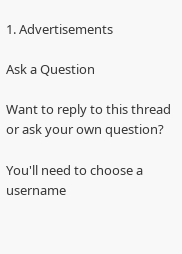1. Advertisements

Ask a Question

Want to reply to this thread or ask your own question?

You'll need to choose a username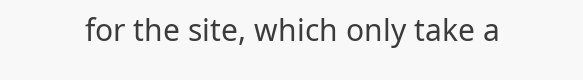for the site, which only take a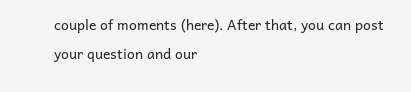couple of moments (here). After that, you can post your question and our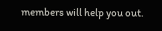members will help you out.